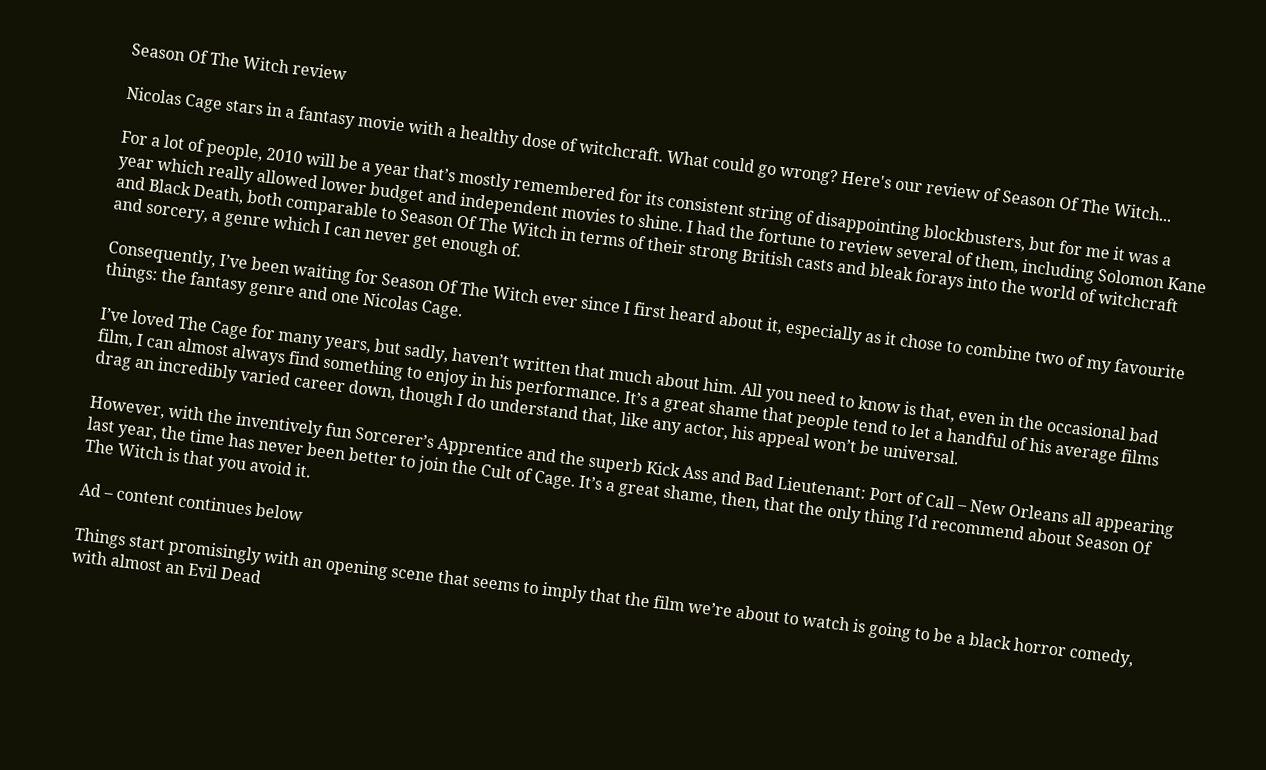Season Of The Witch review

Nicolas Cage stars in a fantasy movie with a healthy dose of witchcraft. What could go wrong? Here's our review of Season Of The Witch...

For a lot of people, 2010 will be a year that’s mostly remembered for its consistent string of disappointing blockbusters, but for me it was a year which really allowed lower budget and independent movies to shine. I had the fortune to review several of them, including Solomon Kane and Black Death, both comparable to Season Of The Witch in terms of their strong British casts and bleak forays into the world of witchcraft and sorcery, a genre which I can never get enough of.

Consequently, I’ve been waiting for Season Of The Witch ever since I first heard about it, especially as it chose to combine two of my favourite things: the fantasy genre and one Nicolas Cage.

I’ve loved The Cage for many years, but sadly, haven’t written that much about him. All you need to know is that, even in the occasional bad film, I can almost always find something to enjoy in his performance. It’s a great shame that people tend to let a handful of his average films drag an incredibly varied career down, though I do understand that, like any actor, his appeal won’t be universal.

However, with the inventively fun Sorcerer’s Apprentice and the superb Kick Ass and Bad Lieutenant: Port of Call – New Orleans all appearing last year, the time has never been better to join the Cult of Cage. It’s a great shame, then, that the only thing I’d recommend about Season Of The Witch is that you avoid it.

Ad – content continues below

Things start promisingly with an opening scene that seems to imply that the film we’re about to watch is going to be a black horror comedy, with almost an Evil Dead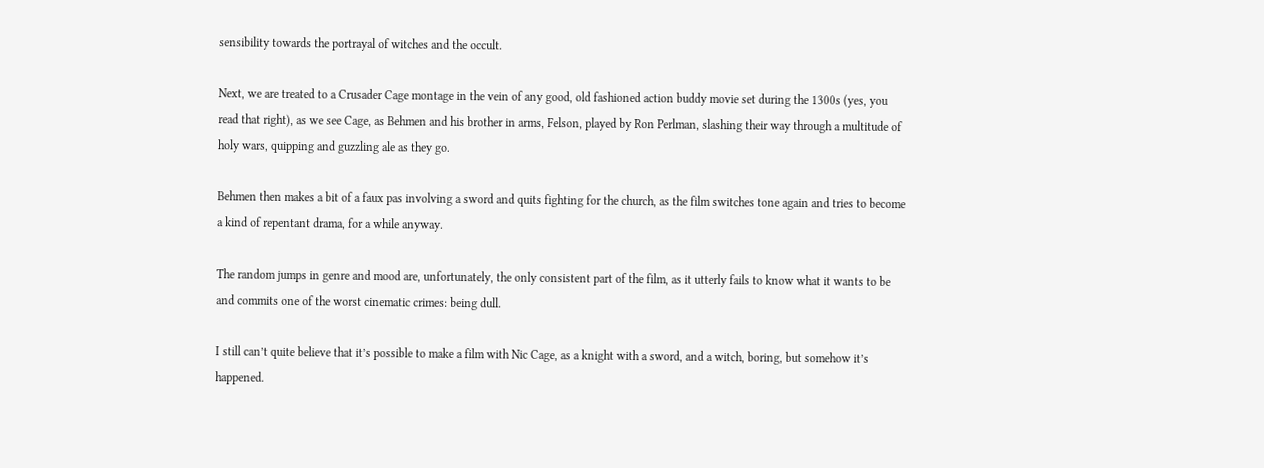sensibility towards the portrayal of witches and the occult.

Next, we are treated to a Crusader Cage montage in the vein of any good, old fashioned action buddy movie set during the 1300s (yes, you read that right), as we see Cage, as Behmen and his brother in arms, Felson, played by Ron Perlman, slashing their way through a multitude of holy wars, quipping and guzzling ale as they go.

Behmen then makes a bit of a faux pas involving a sword and quits fighting for the church, as the film switches tone again and tries to become a kind of repentant drama, for a while anyway.

The random jumps in genre and mood are, unfortunately, the only consistent part of the film, as it utterly fails to know what it wants to be and commits one of the worst cinematic crimes: being dull.

I still can’t quite believe that it’s possible to make a film with Nic Cage, as a knight with a sword, and a witch, boring, but somehow it’s happened.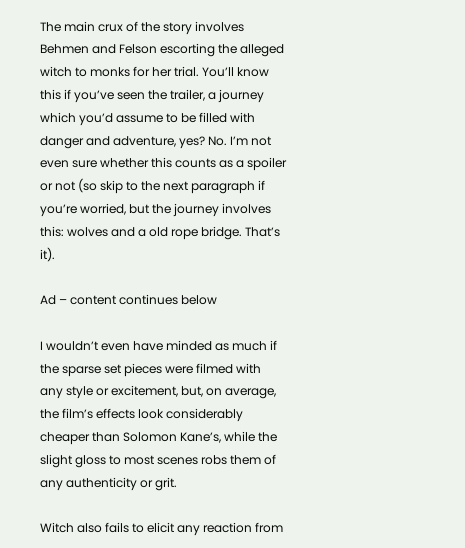The main crux of the story involves Behmen and Felson escorting the alleged witch to monks for her trial. You’ll know this if you’ve seen the trailer, a journey which you’d assume to be filled with danger and adventure, yes? No. I’m not even sure whether this counts as a spoiler or not (so skip to the next paragraph if you’re worried, but the journey involves this: wolves and a old rope bridge. That’s it).

Ad – content continues below

I wouldn’t even have minded as much if the sparse set pieces were filmed with any style or excitement, but, on average, the film’s effects look considerably cheaper than Solomon Kane’s, while the slight gloss to most scenes robs them of any authenticity or grit.

Witch also fails to elicit any reaction from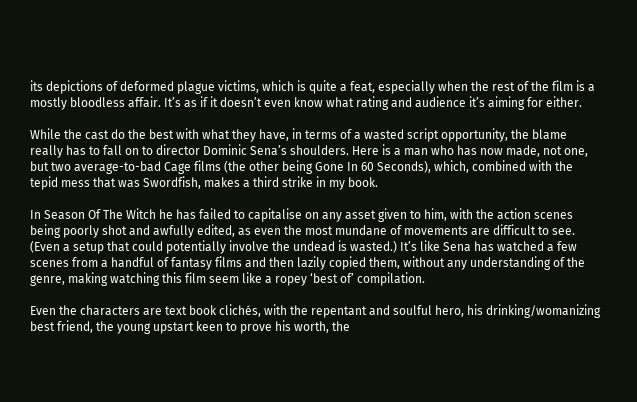its depictions of deformed plague victims, which is quite a feat, especially when the rest of the film is a mostly bloodless affair. It’s as if it doesn’t even know what rating and audience it’s aiming for either.

While the cast do the best with what they have, in terms of a wasted script opportunity, the blame really has to fall on to director Dominic Sena’s shoulders. Here is a man who has now made, not one, but two average-to-bad Cage films (the other being Gone In 60 Seconds), which, combined with the tepid mess that was Swordfish, makes a third strike in my book.

In Season Of The Witch he has failed to capitalise on any asset given to him, with the action scenes being poorly shot and awfully edited, as even the most mundane of movements are difficult to see. (Even a setup that could potentially involve the undead is wasted.) It’s like Sena has watched a few scenes from a handful of fantasy films and then lazily copied them, without any understanding of the genre, making watching this film seem like a ropey ‘best of’ compilation.

Even the characters are text book clichés, with the repentant and soulful hero, his drinking/womanizing best friend, the young upstart keen to prove his worth, the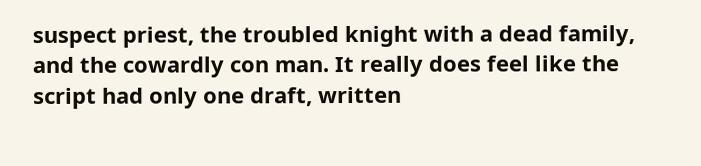suspect priest, the troubled knight with a dead family, and the cowardly con man. It really does feel like the script had only one draft, written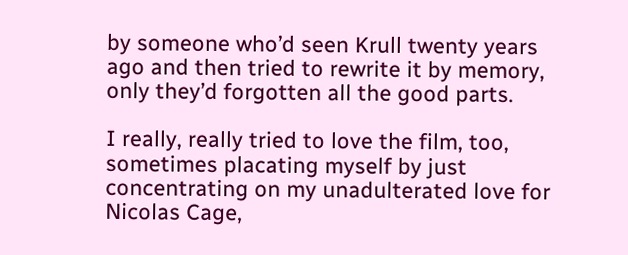by someone who’d seen Krull twenty years ago and then tried to rewrite it by memory, only they’d forgotten all the good parts.

I really, really tried to love the film, too, sometimes placating myself by just concentrating on my unadulterated love for Nicolas Cage,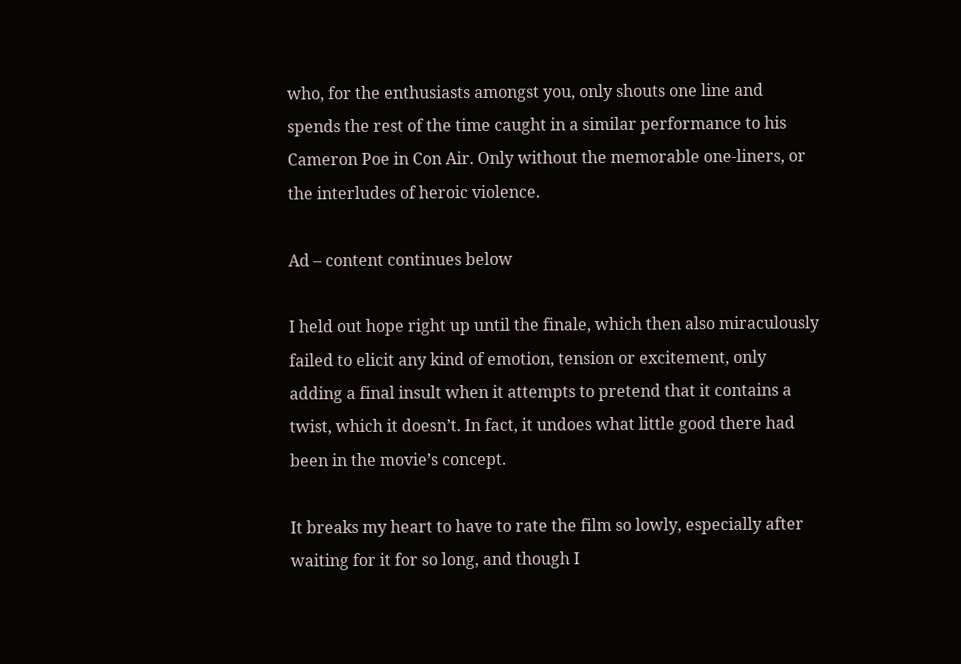who, for the enthusiasts amongst you, only shouts one line and spends the rest of the time caught in a similar performance to his Cameron Poe in Con Air. Only without the memorable one-liners, or the interludes of heroic violence.

Ad – content continues below

I held out hope right up until the finale, which then also miraculously failed to elicit any kind of emotion, tension or excitement, only adding a final insult when it attempts to pretend that it contains a twist, which it doesn’t. In fact, it undoes what little good there had been in the movie’s concept.

It breaks my heart to have to rate the film so lowly, especially after waiting for it for so long, and though I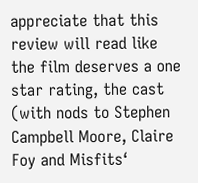appreciate that this review will read like the film deserves a one star rating, the cast (with nods to Stephen Campbell Moore, Claire Foy and Misfits‘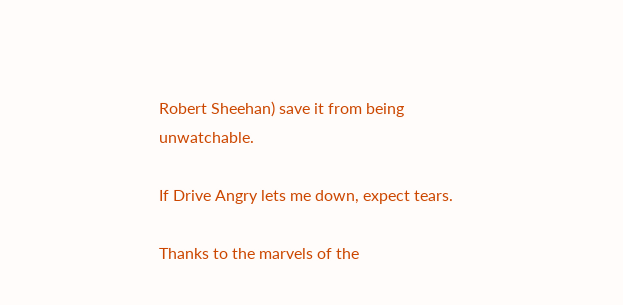Robert Sheehan) save it from being unwatchable.

If Drive Angry lets me down, expect tears.

Thanks to the marvels of the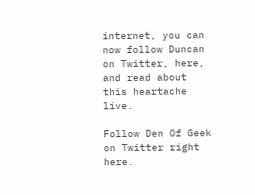internet, you can now follow Duncan on Twitter, here, and read about this heartache live.

Follow Den Of Geek on Twitter right here.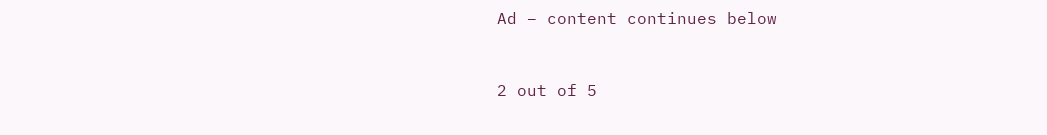Ad – content continues below


2 out of 5